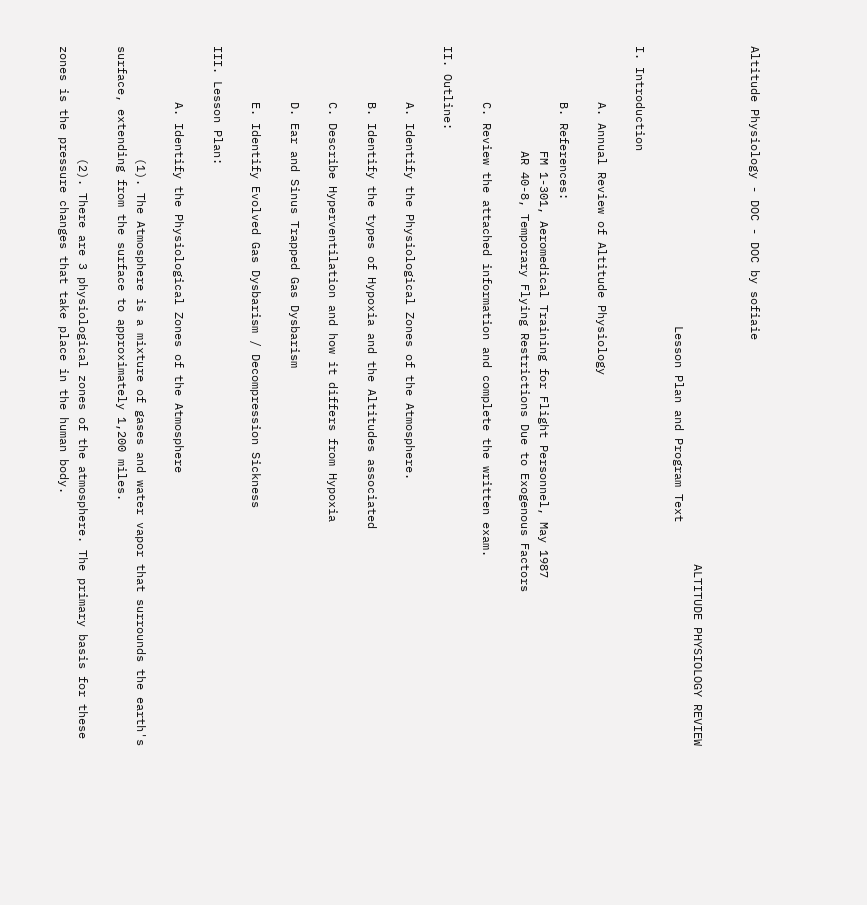Altitude Physiology - DOC - DOC by sofiaie


                                                                          ALTITUDE PHYSIOLOGY REVIEW
                                        Lesson Plan and Program Text

I. Introduction

        A. Annual Review of Altitude Physiology

        B. References:
               FM 1-301, Aeromedical Training for Flight Personnel, May 1987
               AR 40-8, Temporary Flying Restrictions Due to Exogenous Factors

        C. Review the attached information and complete the written exam.

II. Outline:

        A. Identify the Physiological Zones of the Atmosphere.

        B. Identify the types of Hypoxia and the Altitudes associated

        C. Describe Hyperventilation and how it differs from Hypoxia

        D. Ear and Sinus Trapped Gas Dysbarism

        E. Identify Evolved Gas Dysbarism / Decompression Sickness

III. Lesson Plan:

        A. Identify the Physiological Zones of the Atmosphere

                (1). The Atmosphere is a mixture of gases and water vapor that surrounds the earth's
surface, extending from the surface to approximately 1,200 miles.

                (2). There are 3 physiological zones of the atmosphere. The primary basis for these
zones is the pressure changes that take place in the human body.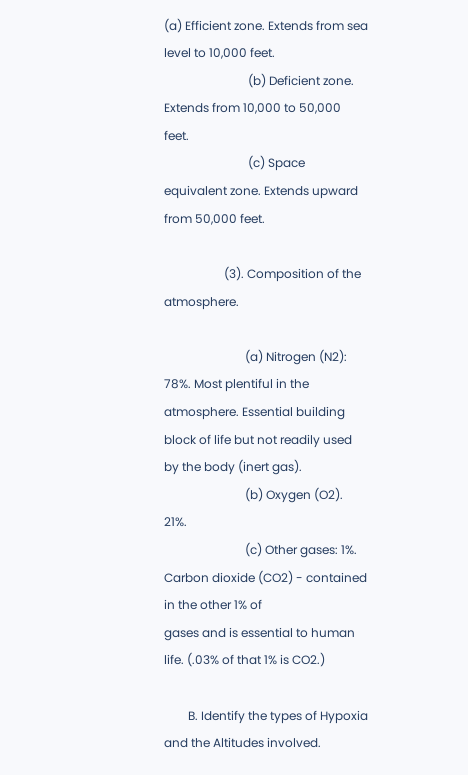(a) Efficient zone. Extends from sea level to 10,000 feet.
                            (b) Deficient zone. Extends from 10,000 to 50,000 feet.
                            (c) Space equivalent zone. Extends upward from 50,000 feet.

                    (3). Composition of the atmosphere.

                           (a) Nitrogen (N2): 78%. Most plentiful in the atmosphere. Essential building
block of life but not readily used by the body (inert gas).
                           (b) Oxygen (O2). 21%.
                           (c) Other gases: 1%. Carbon dioxide (CO2) - contained in the other 1% of
gases and is essential to human life. (.03% of that 1% is CO2.)

        B. Identify the types of Hypoxia and the Altitudes involved.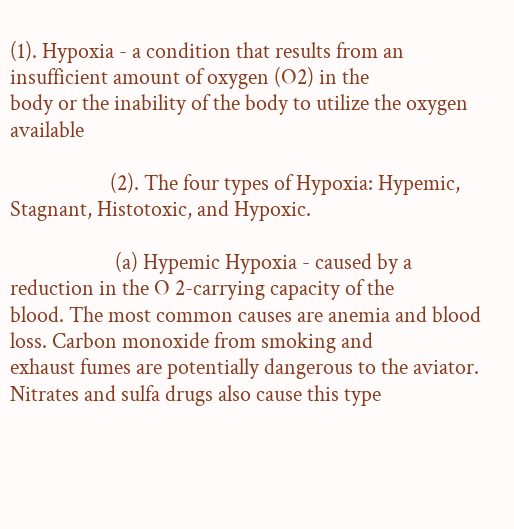(1). Hypoxia - a condition that results from an insufficient amount of oxygen (O2) in the
body or the inability of the body to utilize the oxygen available

                    (2). The four types of Hypoxia: Hypemic, Stagnant, Histotoxic, and Hypoxic.

                     (a) Hypemic Hypoxia - caused by a reduction in the O 2-carrying capacity of the
blood. The most common causes are anemia and blood loss. Carbon monoxide from smoking and
exhaust fumes are potentially dangerous to the aviator. Nitrates and sulfa drugs also cause this type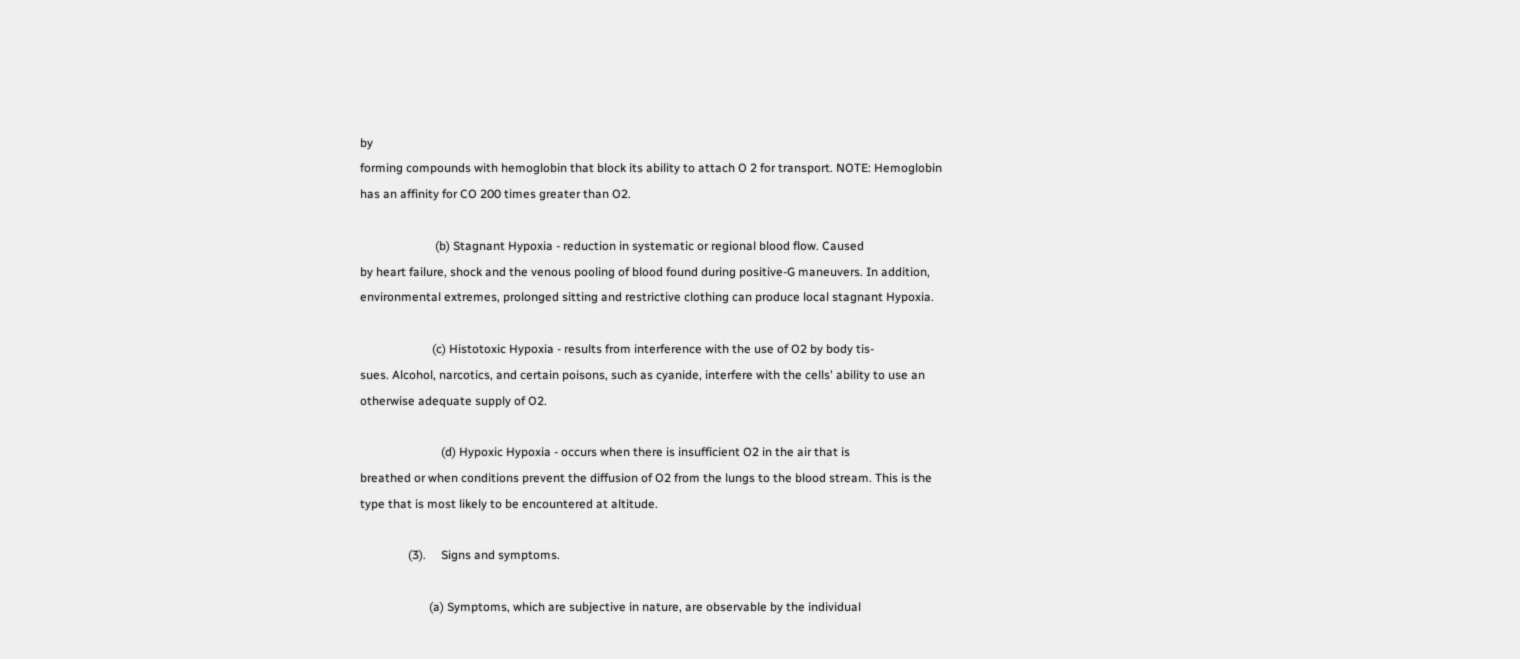by
forming compounds with hemoglobin that block its ability to attach O 2 for transport. NOTE: Hemoglobin
has an affinity for CO 200 times greater than O2.

                         (b) Stagnant Hypoxia - reduction in systematic or regional blood flow. Caused
by heart failure, shock and the venous pooling of blood found during positive-G maneuvers. In addition,
environmental extremes, prolonged sitting and restrictive clothing can produce local stagnant Hypoxia.

                        (c) Histotoxic Hypoxia - results from interference with the use of O2 by body tis-
sues. Alcohol, narcotics, and certain poisons, such as cyanide, interfere with the cells' ability to use an
otherwise adequate supply of O2.

                           (d) Hypoxic Hypoxia - occurs when there is insufficient O2 in the air that is
breathed or when conditions prevent the diffusion of O2 from the lungs to the blood stream. This is the
type that is most likely to be encountered at altitude.

                (3).     Signs and symptoms.

                       (a) Symptoms, which are subjective in nature, are observable by the individual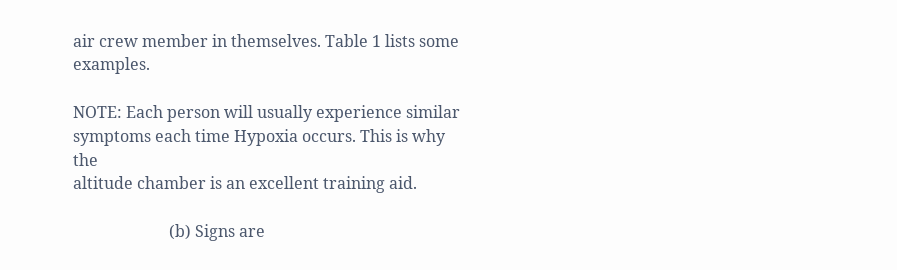air crew member in themselves. Table 1 lists some examples.

NOTE: Each person will usually experience similar symptoms each time Hypoxia occurs. This is why the
altitude chamber is an excellent training aid.

                        (b) Signs are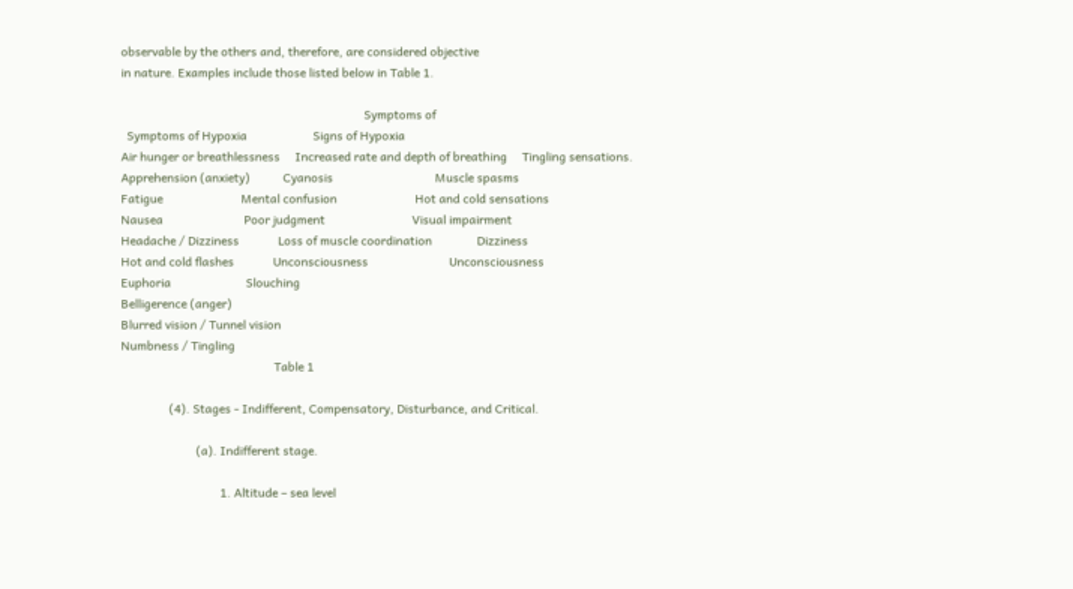observable by the others and, therefore, are considered objective
in nature. Examples include those listed below in Table 1.

                                                                                 Symptoms of
  Symptoms of Hypoxia                      Signs of Hypoxia
Air hunger or breathlessness     Increased rate and depth of breathing     Tingling sensations.
Apprehension (anxiety)           Cyanosis                                  Muscle spasms
Fatigue                          Mental confusion                          Hot and cold sensations
Nausea                           Poor judgment                             Visual impairment
Headache / Dizziness             Loss of muscle coordination               Dizziness
Hot and cold flashes             Unconsciousness                           Unconsciousness
Euphoria                         Slouching
Belligerence (anger)
Blurred vision / Tunnel vision
Numbness / Tingling
                                                   Table 1

                (4). Stages - Indifferent, Compensatory, Disturbance, and Critical.

                         (a). Indifferent stage.

                                 1. Altitude – sea level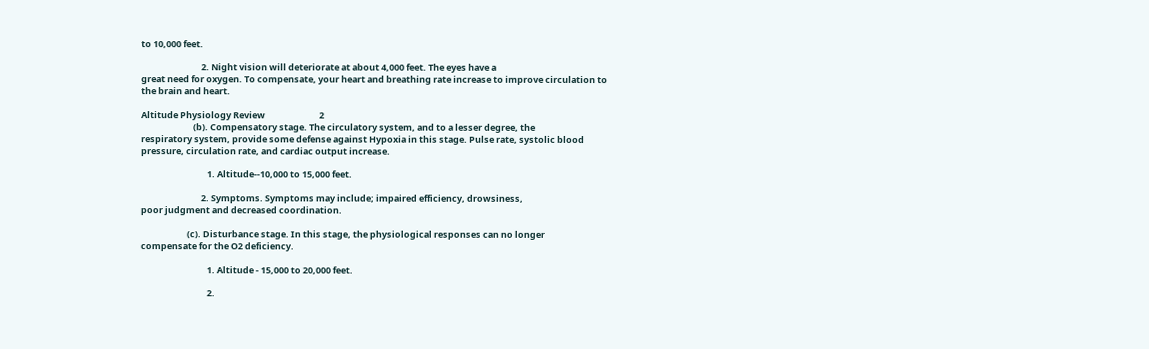to 10,000 feet.

                              2. Night vision will deteriorate at about 4,000 feet. The eyes have a
great need for oxygen. To compensate, your heart and breathing rate increase to improve circulation to
the brain and heart.

Altitude Physiology Review                           2
                          (b). Compensatory stage. The circulatory system, and to a lesser degree, the
respiratory system, provide some defense against Hypoxia in this stage. Pulse rate, systolic blood
pressure, circulation rate, and cardiac output increase.

                                 1. Altitude--10,000 to 15,000 feet.

                              2. Symptoms. Symptoms may include; impaired efficiency, drowsiness,
poor judgment and decreased coordination.

                       (c). Disturbance stage. In this stage, the physiological responses can no longer
compensate for the O2 deficiency.

                                 1. Altitude - 15,000 to 20,000 feet.

                                 2.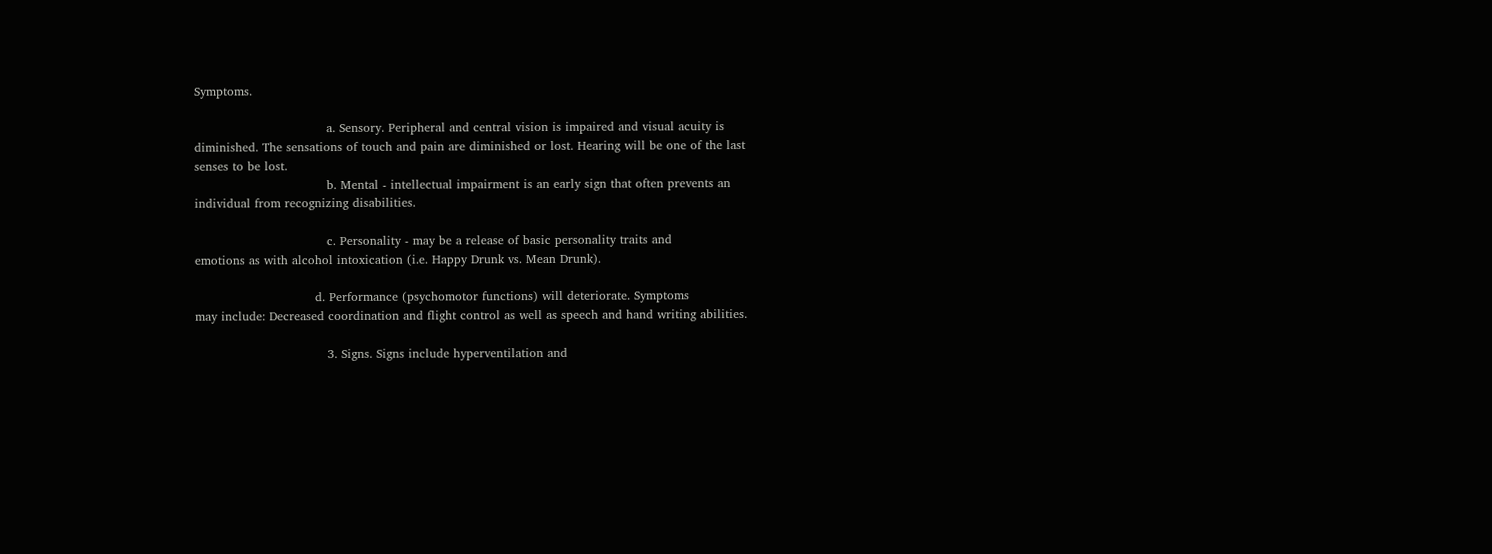Symptoms.

                                 a. Sensory. Peripheral and central vision is impaired and visual acuity is
diminished. The sensations of touch and pain are diminished or lost. Hearing will be one of the last
senses to be lost.
                                 b. Mental - intellectual impairment is an early sign that often prevents an
individual from recognizing disabilities.

                                 c. Personality - may be a release of basic personality traits and
emotions as with alcohol intoxication (i.e. Happy Drunk vs. Mean Drunk).

                              d. Performance (psychomotor functions) will deteriorate. Symptoms
may include: Decreased coordination and flight control as well as speech and hand writing abilities.

                                 3. Signs. Signs include hyperventilation and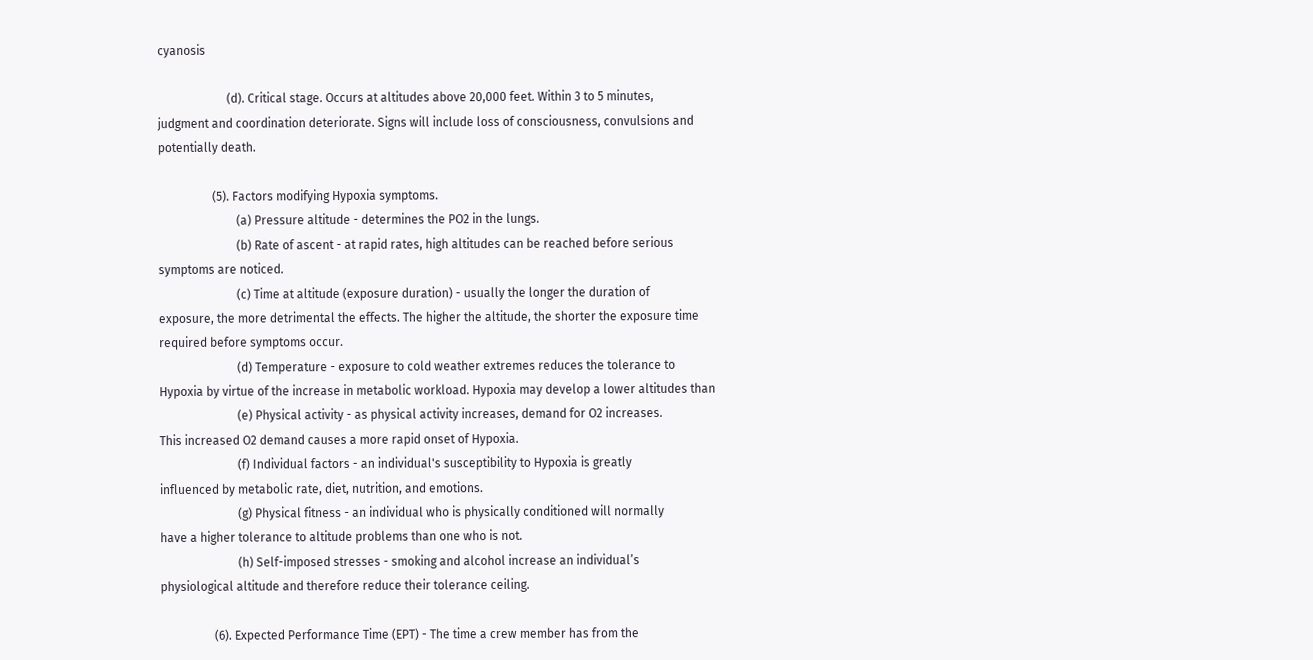cyanosis

                       (d). Critical stage. Occurs at altitudes above 20,000 feet. Within 3 to 5 minutes,
judgment and coordination deteriorate. Signs will include loss of consciousness, convulsions and
potentially death.

                  (5). Factors modifying Hypoxia symptoms.
                          (a) Pressure altitude - determines the PO2 in the lungs.
                          (b) Rate of ascent - at rapid rates, high altitudes can be reached before serious
symptoms are noticed.
                          (c) Time at altitude (exposure duration) - usually the longer the duration of
exposure, the more detrimental the effects. The higher the altitude, the shorter the exposure time
required before symptoms occur.
                          (d) Temperature - exposure to cold weather extremes reduces the tolerance to
Hypoxia by virtue of the increase in metabolic workload. Hypoxia may develop a lower altitudes than
                          (e) Physical activity - as physical activity increases, demand for O2 increases.
This increased O2 demand causes a more rapid onset of Hypoxia.
                          (f) Individual factors - an individual's susceptibility to Hypoxia is greatly
influenced by metabolic rate, diet, nutrition, and emotions.
                          (g) Physical fitness - an individual who is physically conditioned will normally
have a higher tolerance to altitude problems than one who is not.
                          (h) Self-imposed stresses - smoking and alcohol increase an individual’s
physiological altitude and therefore reduce their tolerance ceiling.

                  (6). Expected Performance Time (EPT) - The time a crew member has from the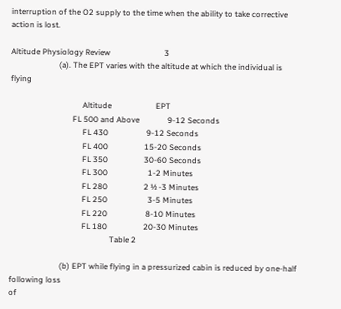interruption of the O2 supply to the time when the ability to take corrective action is lost.

Altitude Physiology Review                           3
                        (a). The EPT varies with the altitude at which the individual is flying

                                    Altitude                      EPT
                               FL 500 and Above              9-12 Seconds
                                    FL 430                   9-12 Seconds
                                    FL 400                  15-20 Seconds
                                    FL 350                  30-60 Seconds
                                    FL 300                    1-2 Minutes
                                    FL 280                  2 ½ -3 Minutes
                                    FL 250                    3-5 Minutes
                                    FL 220                   8-10 Minutes
                                    FL 180                  20-30 Minutes
                                                  Table 2

                         (b) EPT while flying in a pressurized cabin is reduced by one-half following loss
of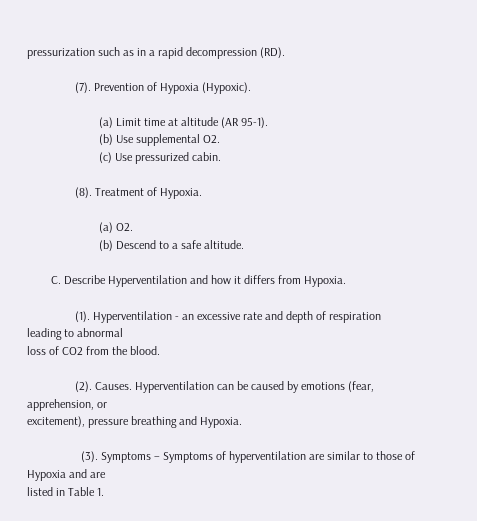pressurization such as in a rapid decompression (RD).

                (7). Prevention of Hypoxia (Hypoxic).

                        (a) Limit time at altitude (AR 95-1).
                        (b) Use supplemental O2.
                        (c) Use pressurized cabin.

                (8). Treatment of Hypoxia.

                        (a) O2.
                        (b) Descend to a safe altitude.

        C. Describe Hyperventilation and how it differs from Hypoxia.

                (1). Hyperventilation - an excessive rate and depth of respiration leading to abnormal
loss of CO2 from the blood.

                (2). Causes. Hyperventilation can be caused by emotions (fear, apprehension, or
excitement), pressure breathing and Hypoxia.

                  (3). Symptoms – Symptoms of hyperventilation are similar to those of Hypoxia and are
listed in Table 1.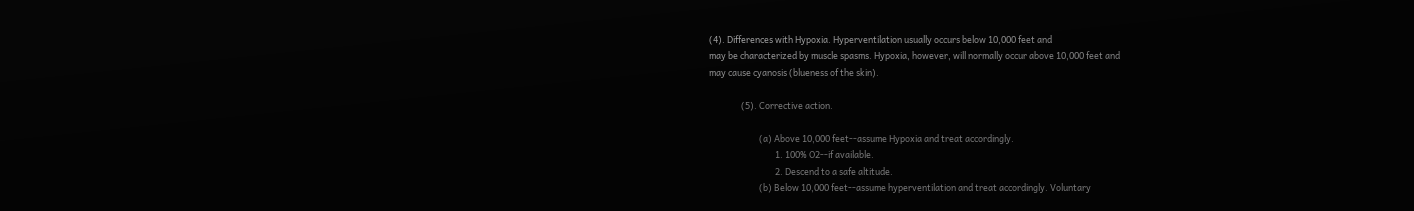(4). Differences with Hypoxia. Hyperventilation usually occurs below 10,000 feet and
may be characterized by muscle spasms. Hypoxia, however, will normally occur above 10,000 feet and
may cause cyanosis (blueness of the skin).

                (5). Corrective action.

                         (a) Above 10,000 feet--assume Hypoxia and treat accordingly.
                                 1. 100% O2--if available.
                                 2. Descend to a safe altitude.
                         (b) Below 10,000 feet--assume hyperventilation and treat accordingly. Voluntary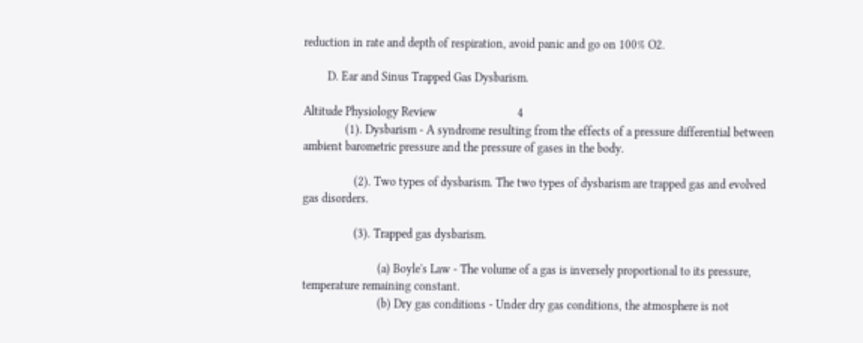reduction in rate and depth of respiration, avoid panic and go on 100% O2.

        D. Ear and Sinus Trapped Gas Dysbarism.

Altitude Physiology Review                           4
              (1). Dysbarism - A syndrome resulting from the effects of a pressure differential between
ambient barometric pressure and the pressure of gases in the body.

                 (2). Two types of dysbarism. The two types of dysbarism are trapped gas and evolved
gas disorders.

                 (3). Trapped gas dysbarism.

                         (a) Boyle's Law - The volume of a gas is inversely proportional to its pressure,
temperature remaining constant.
                         (b) Dry gas conditions - Under dry gas conditions, the atmosphere is not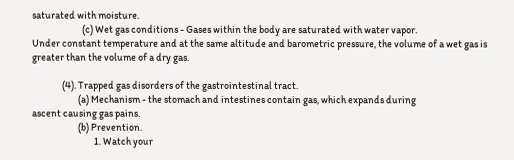saturated with moisture.
                         (c) Wet gas conditions - Gases within the body are saturated with water vapor.
Under constant temperature and at the same altitude and barometric pressure, the volume of a wet gas is
greater than the volume of a dry gas.

               (4). Trapped gas disorders of the gastrointestinal tract.
                       (a) Mechanism - the stomach and intestines contain gas, which expands during
ascent causing gas pains.
                       (b) Prevention.
                               1. Watch your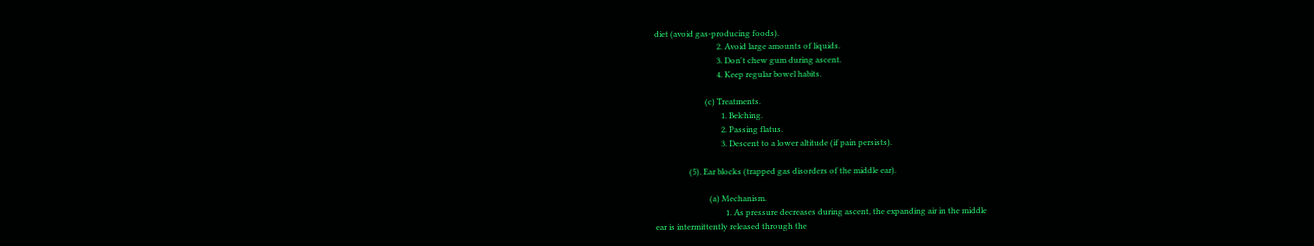diet (avoid gas-producing foods).
                               2. Avoid large amounts of liquids.
                               3. Don't chew gum during ascent.
                               4. Keep regular bowel habits.

                         (c) Treatments.
                                 1. Belching.
                                 2. Passing flatus.
                                 3. Descent to a lower altitude (if pain persists).

                 (5). Ear blocks (trapped gas disorders of the middle ear).

                           (a) Mechanism.
                                   1. As pressure decreases during ascent, the expanding air in the middle
ear is intermittently released through the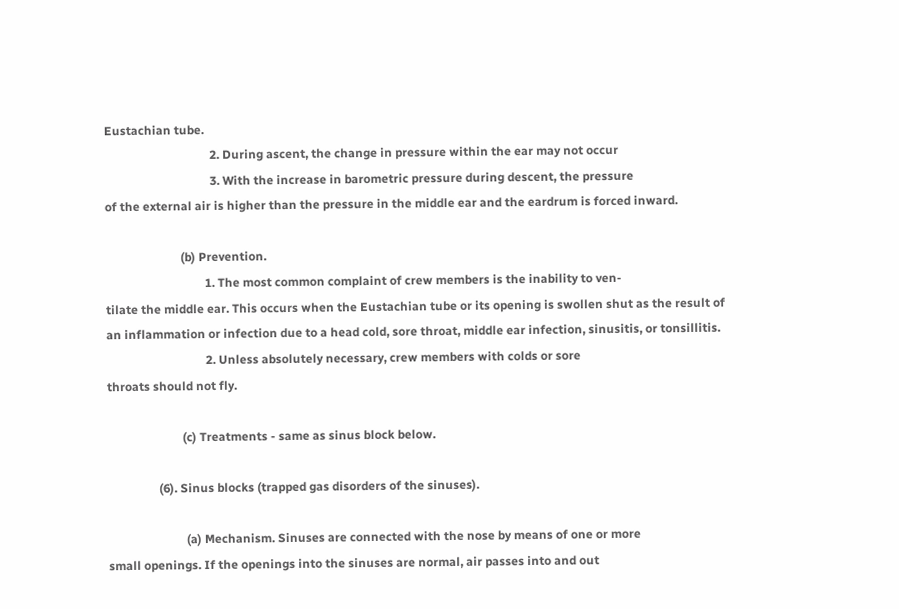Eustachian tube.
                                   2. During ascent, the change in pressure within the ear may not occur
                                   3. With the increase in barometric pressure during descent, the pressure
of the external air is higher than the pressure in the middle ear and the eardrum is forced inward.

                         (b) Prevention.
                                 1. The most common complaint of crew members is the inability to ven-
tilate the middle ear. This occurs when the Eustachian tube or its opening is swollen shut as the result of
an inflammation or infection due to a head cold, sore throat, middle ear infection, sinusitis, or tonsillitis.
                                 2. Unless absolutely necessary, crew members with colds or sore
throats should not fly.

                         (c) Treatments - same as sinus block below.

                 (6). Sinus blocks (trapped gas disorders of the sinuses).

                          (a) Mechanism. Sinuses are connected with the nose by means of one or more
small openings. If the openings into the sinuses are normal, air passes into and out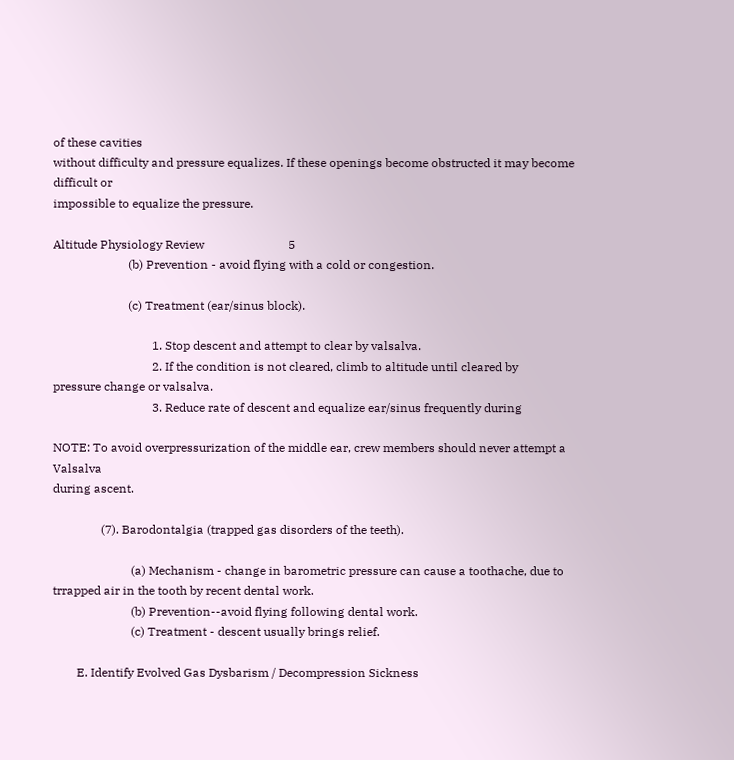of these cavities
without difficulty and pressure equalizes. If these openings become obstructed it may become difficult or
impossible to equalize the pressure.

Altitude Physiology Review                            5
                         (b) Prevention - avoid flying with a cold or congestion.

                         (c) Treatment (ear/sinus block).

                                 1. Stop descent and attempt to clear by valsalva.
                                 2. If the condition is not cleared, climb to altitude until cleared by
pressure change or valsalva.
                                 3. Reduce rate of descent and equalize ear/sinus frequently during

NOTE: To avoid overpressurization of the middle ear, crew members should never attempt a Valsalva
during ascent.

                (7). Barodontalgia (trapped gas disorders of the teeth).

                          (a) Mechanism - change in barometric pressure can cause a toothache, due to
trrapped air in the tooth by recent dental work.
                          (b) Prevention--avoid flying following dental work.
                          (c) Treatment - descent usually brings relief.

        E. Identify Evolved Gas Dysbarism / Decompression Sickness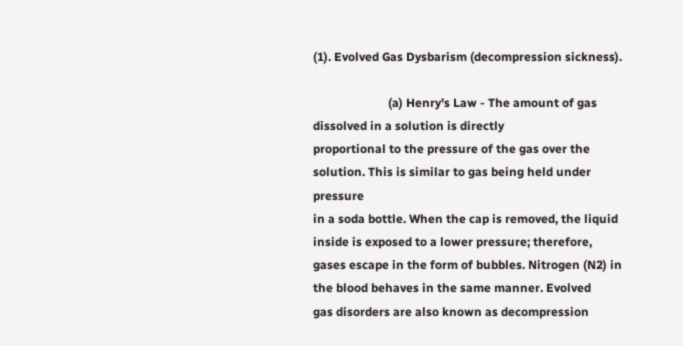(1). Evolved Gas Dysbarism (decompression sickness).

                         (a) Henry's Law - The amount of gas dissolved in a solution is directly
proportional to the pressure of the gas over the solution. This is similar to gas being held under pressure
in a soda bottle. When the cap is removed, the liquid inside is exposed to a lower pressure; therefore,
gases escape in the form of bubbles. Nitrogen (N2) in the blood behaves in the same manner. Evolved
gas disorders are also known as decompression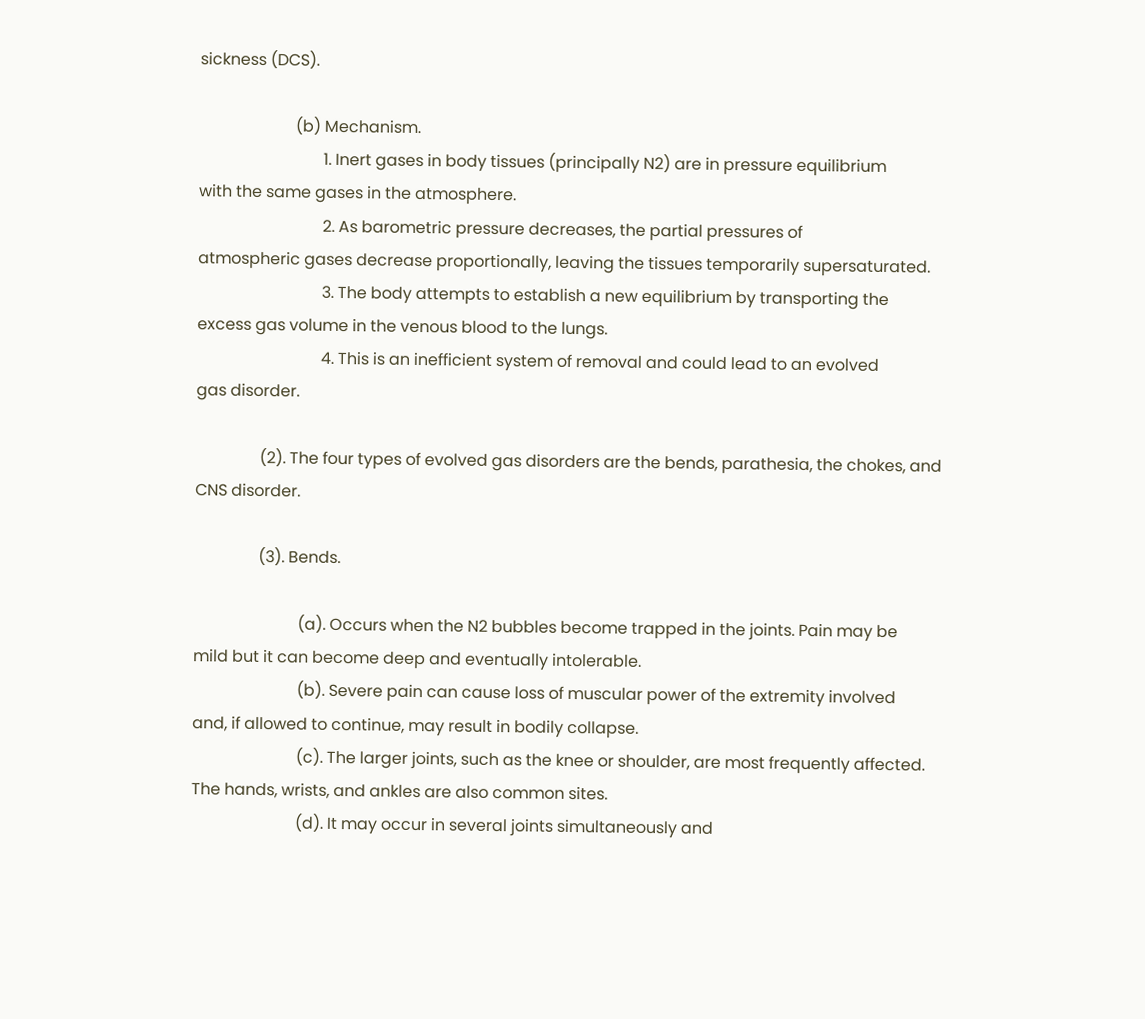sickness (DCS).

                        (b) Mechanism.
                               1. Inert gases in body tissues (principally N2) are in pressure equilibrium
with the same gases in the atmosphere.
                               2. As barometric pressure decreases, the partial pressures of
atmospheric gases decrease proportionally, leaving the tissues temporarily supersaturated.
                               3. The body attempts to establish a new equilibrium by transporting the
excess gas volume in the venous blood to the lungs.
                               4. This is an inefficient system of removal and could lead to an evolved
gas disorder.

                (2). The four types of evolved gas disorders are the bends, parathesia, the chokes, and
CNS disorder.

                (3). Bends.

                          (a). Occurs when the N2 bubbles become trapped in the joints. Pain may be
mild but it can become deep and eventually intolerable.
                          (b). Severe pain can cause loss of muscular power of the extremity involved
and, if allowed to continue, may result in bodily collapse.
                          (c). The larger joints, such as the knee or shoulder, are most frequently affected.
The hands, wrists, and ankles are also common sites.
                          (d). It may occur in several joints simultaneously and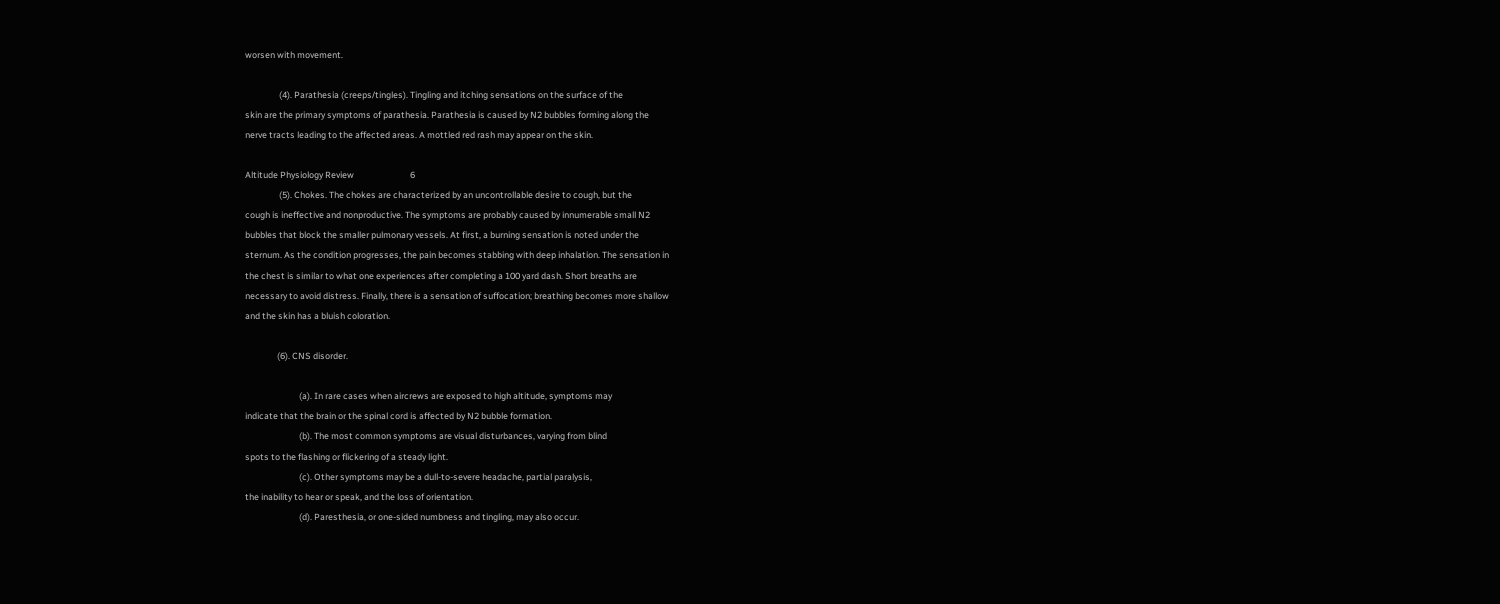worsen with movement.

                 (4). Parathesia (creeps/tingles). Tingling and itching sensations on the surface of the
skin are the primary symptoms of parathesia. Parathesia is caused by N2 bubbles forming along the
nerve tracts leading to the affected areas. A mottled red rash may appear on the skin.

Altitude Physiology Review                            6
                 (5). Chokes. The chokes are characterized by an uncontrollable desire to cough, but the
cough is ineffective and nonproductive. The symptoms are probably caused by innumerable small N2
bubbles that block the smaller pulmonary vessels. At first, a burning sensation is noted under the
sternum. As the condition progresses, the pain becomes stabbing with deep inhalation. The sensation in
the chest is similar to what one experiences after completing a 100 yard dash. Short breaths are
necessary to avoid distress. Finally, there is a sensation of suffocation; breathing becomes more shallow
and the skin has a bluish coloration.

                (6). CNS disorder.

                           (a). In rare cases when aircrews are exposed to high altitude, symptoms may
indicate that the brain or the spinal cord is affected by N2 bubble formation.
                           (b). The most common symptoms are visual disturbances, varying from blind
spots to the flashing or flickering of a steady light.
                           (c). Other symptoms may be a dull-to-severe headache, partial paralysis,
the inability to hear or speak, and the loss of orientation.
                           (d). Paresthesia, or one-sided numbness and tingling, may also occur.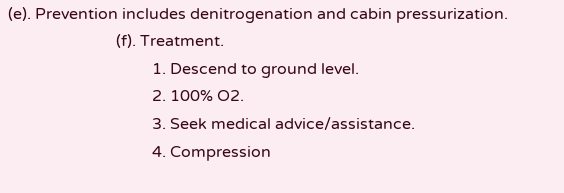(e). Prevention includes denitrogenation and cabin pressurization.
                           (f). Treatment.
                                    1. Descend to ground level.
                                    2. 100% O2.
                                    3. Seek medical advice/assistance.
                                    4. Compression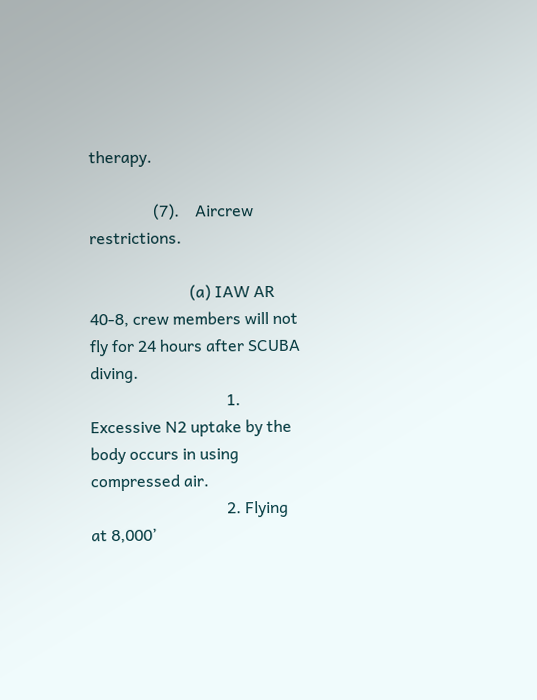therapy.

                (7).    Aircrew restrictions.

                         (a) IAW AR 40-8, crew members will not fly for 24 hours after SCUBA diving.
                                  1. Excessive N2 uptake by the body occurs in using compressed air.
                                  2. Flying at 8,000’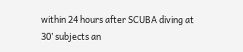within 24 hours after SCUBA diving at 30’ subjects an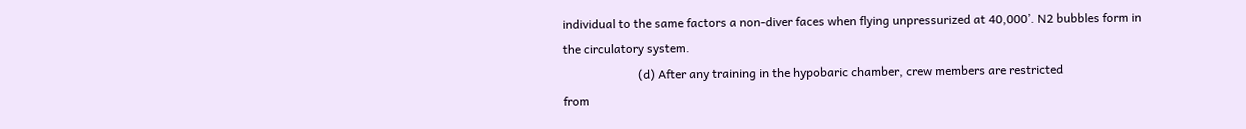individual to the same factors a non-diver faces when flying unpressurized at 40,000’. N2 bubbles form in
the circulatory system.
                         (d) After any training in the hypobaric chamber, crew members are restricted
from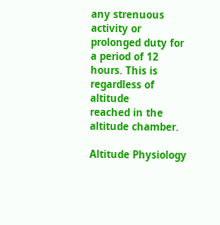any strenuous activity or prolonged duty for a period of 12 hours. This is regardless of altitude
reached in the altitude chamber.

Altitude Physiology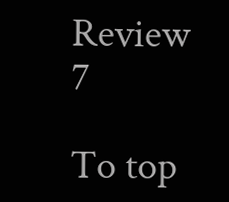Review                          7

To top